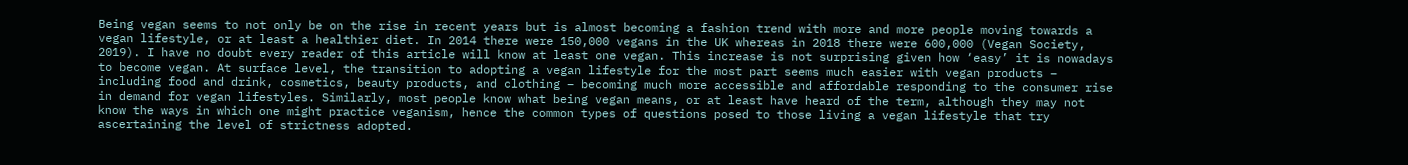Being vegan seems to not only be on the rise in recent years but is almost becoming a fashion trend with more and more people moving towards a vegan lifestyle, or at least a healthier diet. In 2014 there were 150,000 vegans in the UK whereas in 2018 there were 600,000 (Vegan Society, 2019). I have no doubt every reader of this article will know at least one vegan. This increase is not surprising given how ‘easy’ it is nowadays to become vegan. At surface level, the transition to adopting a vegan lifestyle for the most part seems much easier with vegan products – including food and drink, cosmetics, beauty products, and clothing – becoming much more accessible and affordable responding to the consumer rise in demand for vegan lifestyles. Similarly, most people know what being vegan means, or at least have heard of the term, although they may not know the ways in which one might practice veganism, hence the common types of questions posed to those living a vegan lifestyle that try ascertaining the level of strictness adopted.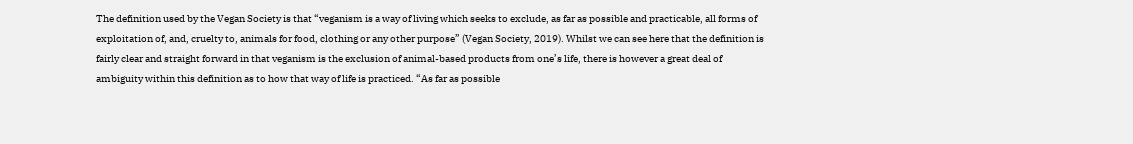The definition used by the Vegan Society is that “veganism is a way of living which seeks to exclude, as far as possible and practicable, all forms of exploitation of, and, cruelty to, animals for food, clothing or any other purpose” (Vegan Society, 2019). Whilst we can see here that the definition is fairly clear and straight forward in that veganism is the exclusion of animal-based products from one’s life, there is however a great deal of ambiguity within this definition as to how that way of life is practiced. “As far as possible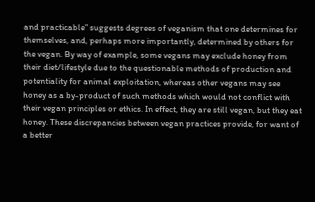and practicable” suggests degrees of veganism that one determines for themselves, and, perhaps more importantly, determined by others for the vegan. By way of example, some vegans may exclude honey from their diet/lifestyle due to the questionable methods of production and potentiality for animal exploitation, whereas other vegans may see honey as a by-product of such methods which would not conflict with their vegan principles or ethics. In effect, they are still vegan, but they eat honey. These discrepancies between vegan practices provide, for want of a better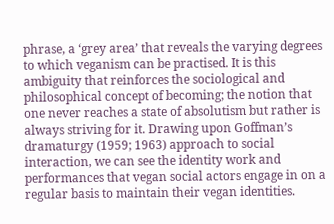phrase, a ‘grey area’ that reveals the varying degrees to which veganism can be practised. It is this ambiguity that reinforces the sociological and philosophical concept of becoming; the notion that one never reaches a state of absolutism but rather is always striving for it. Drawing upon Goffman’s dramaturgy (1959; 1963) approach to social interaction, we can see the identity work and performances that vegan social actors engage in on a regular basis to maintain their vegan identities.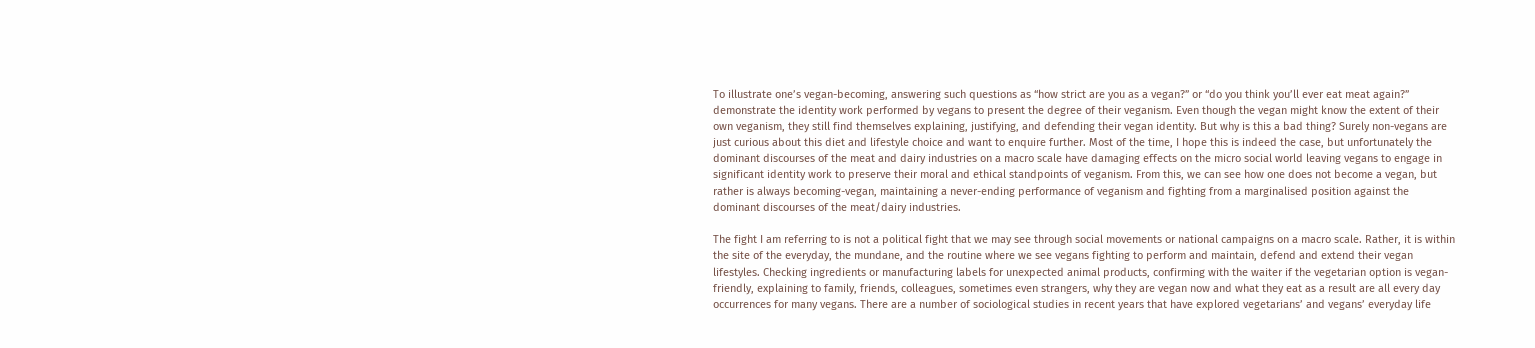To illustrate one’s vegan-becoming, answering such questions as “how strict are you as a vegan?” or “do you think you’ll ever eat meat again?” demonstrate the identity work performed by vegans to present the degree of their veganism. Even though the vegan might know the extent of their own veganism, they still find themselves explaining, justifying, and defending their vegan identity. But why is this a bad thing? Surely non-vegans are just curious about this diet and lifestyle choice and want to enquire further. Most of the time, I hope this is indeed the case, but unfortunately the dominant discourses of the meat and dairy industries on a macro scale have damaging effects on the micro social world leaving vegans to engage in significant identity work to preserve their moral and ethical standpoints of veganism. From this, we can see how one does not become a vegan, but rather is always becoming-vegan, maintaining a never-ending performance of veganism and fighting from a marginalised position against the dominant discourses of the meat/dairy industries.

The fight I am referring to is not a political fight that we may see through social movements or national campaigns on a macro scale. Rather, it is within the site of the everyday, the mundane, and the routine where we see vegans fighting to perform and maintain, defend and extend their vegan lifestyles. Checking ingredients or manufacturing labels for unexpected animal products, confirming with the waiter if the vegetarian option is vegan-friendly, explaining to family, friends, colleagues, sometimes even strangers, why they are vegan now and what they eat as a result are all every day occurrences for many vegans. There are a number of sociological studies in recent years that have explored vegetarians’ and vegans’ everyday life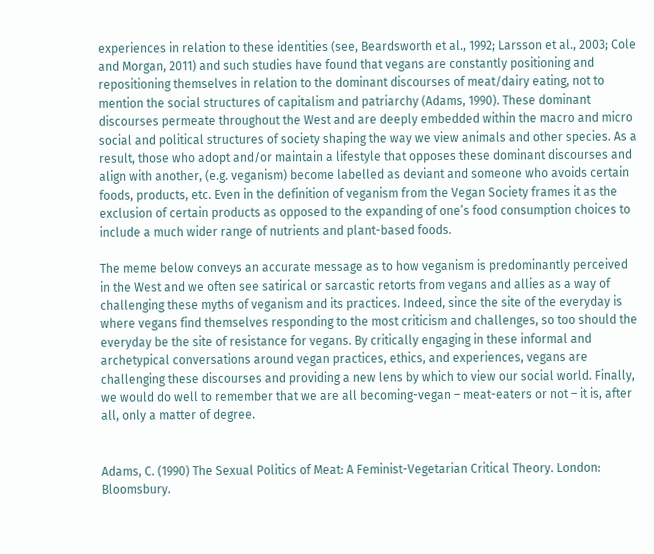experiences in relation to these identities (see, Beardsworth et al., 1992; Larsson et al., 2003; Cole and Morgan, 2011) and such studies have found that vegans are constantly positioning and repositioning themselves in relation to the dominant discourses of meat/dairy eating, not to mention the social structures of capitalism and patriarchy (Adams, 1990). These dominant discourses permeate throughout the West and are deeply embedded within the macro and micro social and political structures of society shaping the way we view animals and other species. As a result, those who adopt and/or maintain a lifestyle that opposes these dominant discourses and align with another, (e.g. veganism) become labelled as deviant and someone who avoids certain foods, products, etc. Even in the definition of veganism from the Vegan Society frames it as the exclusion of certain products as opposed to the expanding of one’s food consumption choices to include a much wider range of nutrients and plant-based foods.

The meme below conveys an accurate message as to how veganism is predominantly perceived in the West and we often see satirical or sarcastic retorts from vegans and allies as a way of challenging these myths of veganism and its practices. Indeed, since the site of the everyday is where vegans find themselves responding to the most criticism and challenges, so too should the everyday be the site of resistance for vegans. By critically engaging in these informal and archetypical conversations around vegan practices, ethics, and experiences, vegans are challenging these discourses and providing a new lens by which to view our social world. Finally, we would do well to remember that we are all becoming-vegan – meat-eaters or not – it is, after all, only a matter of degree.


Adams, C. (1990) The Sexual Politics of Meat: A Feminist-Vegetarian Critical Theory. London: Bloomsbury.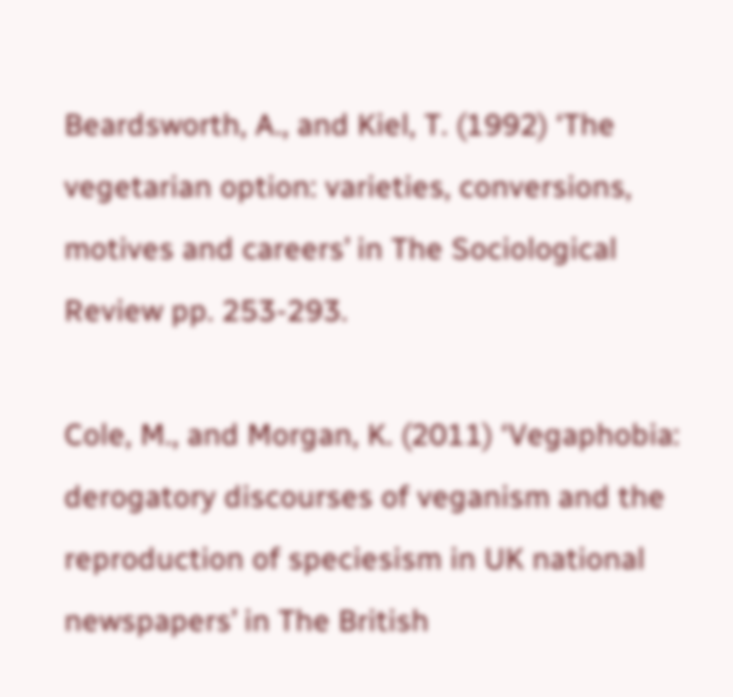Beardsworth, A., and Kiel, T. (1992) ‘The vegetarian option: varieties, conversions, motives and careers’ in The Sociological Review pp. 253-293.

Cole, M., and Morgan, K. (2011) ‘Vegaphobia: derogatory discourses of veganism and the reproduction of speciesism in UK national newspapers’ in The British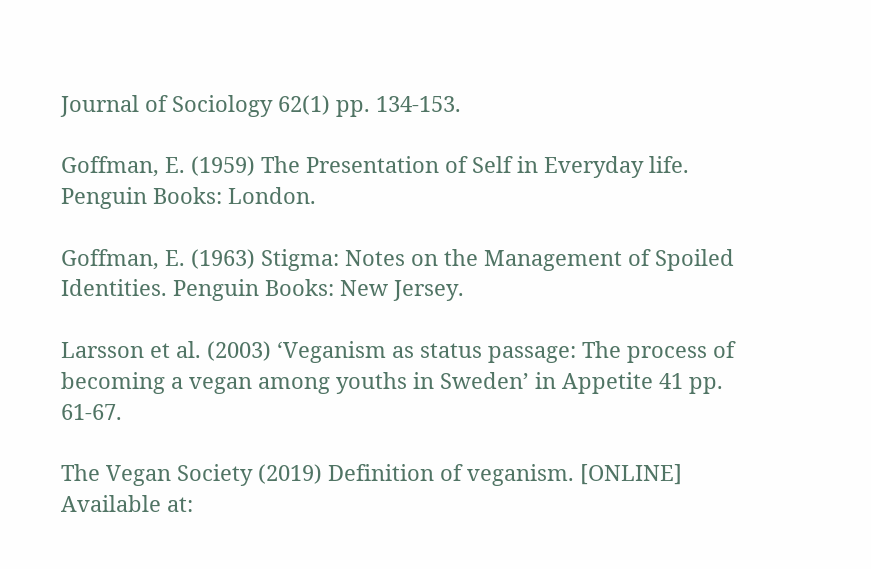Journal of Sociology 62(1) pp. 134-153.

Goffman, E. (1959) The Presentation of Self in Everyday life. Penguin Books: London.

Goffman, E. (1963) Stigma: Notes on the Management of Spoiled Identities. Penguin Books: New Jersey.

Larsson et al. (2003) ‘Veganism as status passage: The process of becoming a vegan among youths in Sweden’ in Appetite 41 pp. 61-67.

The Vegan Society (2019) Definition of veganism. [ONLINE] Available at: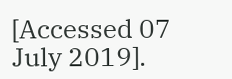[Accessed 07 July 2019].